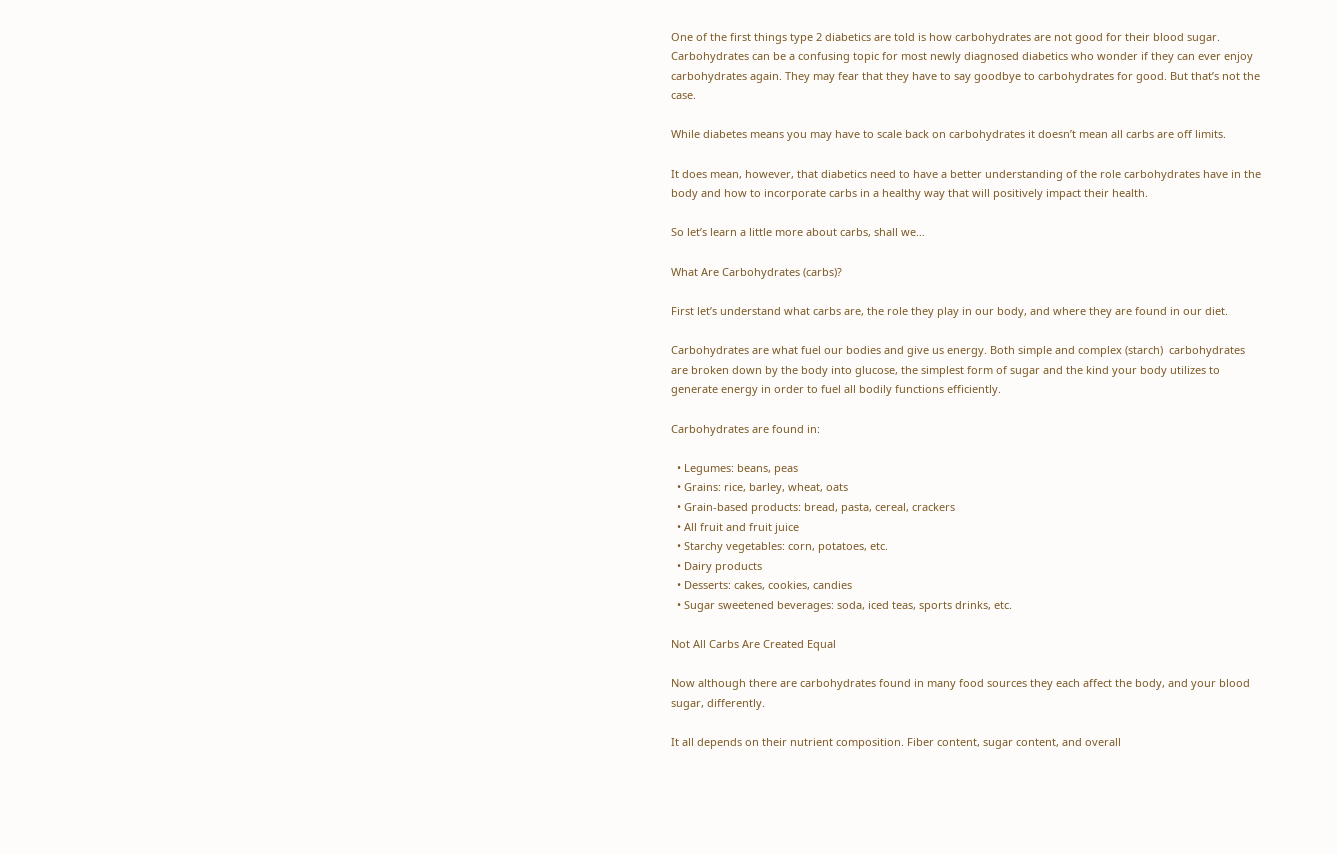One of the first things type 2 diabetics are told is how carbohydrates are not good for their blood sugar. Carbohydrates can be a confusing topic for most newly diagnosed diabetics who wonder if they can ever enjoy carbohydrates again. They may fear that they have to say goodbye to carbohydrates for good. But that’s not the case.

While diabetes means you may have to scale back on carbohydrates it doesn’t mean all carbs are off limits.

It does mean, however, that diabetics need to have a better understanding of the role carbohydrates have in the body and how to incorporate carbs in a healthy way that will positively impact their health.

So let’s learn a little more about carbs, shall we…

What Are Carbohydrates (carbs)?

First let’s understand what carbs are, the role they play in our body, and where they are found in our diet.

Carbohydrates are what fuel our bodies and give us energy. Both simple and complex (starch)  carbohydrates are broken down by the body into glucose, the simplest form of sugar and the kind your body utilizes to generate energy in order to fuel all bodily functions efficiently.

Carbohydrates are found in:

  • Legumes: beans, peas
  • Grains: rice, barley, wheat, oats
  • Grain-based products: bread, pasta, cereal, crackers
  • All fruit and fruit juice
  • Starchy vegetables: corn, potatoes, etc.
  • Dairy products
  • Desserts: cakes, cookies, candies
  • Sugar sweetened beverages: soda, iced teas, sports drinks, etc.

Not All Carbs Are Created Equal

Now although there are carbohydrates found in many food sources they each affect the body, and your blood sugar, differently.

It all depends on their nutrient composition. Fiber content, sugar content, and overall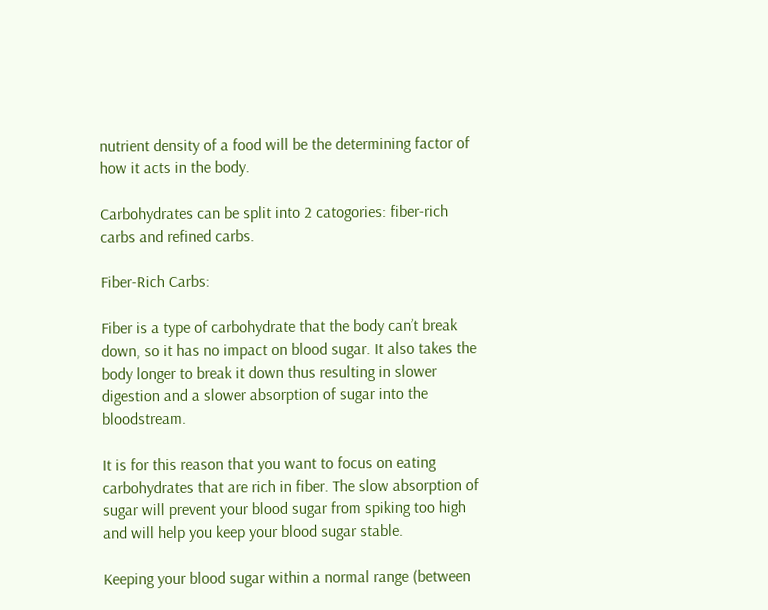nutrient density of a food will be the determining factor of how it acts in the body.

Carbohydrates can be split into 2 catogories: fiber-rich carbs and refined carbs.

Fiber-Rich Carbs:

Fiber is a type of carbohydrate that the body can’t break down, so it has no impact on blood sugar. It also takes the body longer to break it down thus resulting in slower digestion and a slower absorption of sugar into the bloodstream.

It is for this reason that you want to focus on eating carbohydrates that are rich in fiber. The slow absorption of sugar will prevent your blood sugar from spiking too high and will help you keep your blood sugar stable.

Keeping your blood sugar within a normal range (between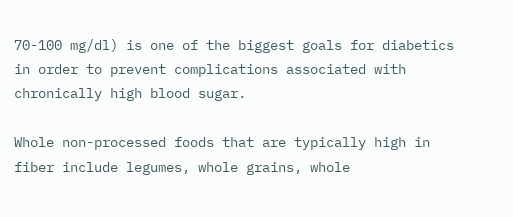70-100 mg/dl) is one of the biggest goals for diabetics in order to prevent complications associated with chronically high blood sugar.

Whole non-processed foods that are typically high in fiber include legumes, whole grains, whole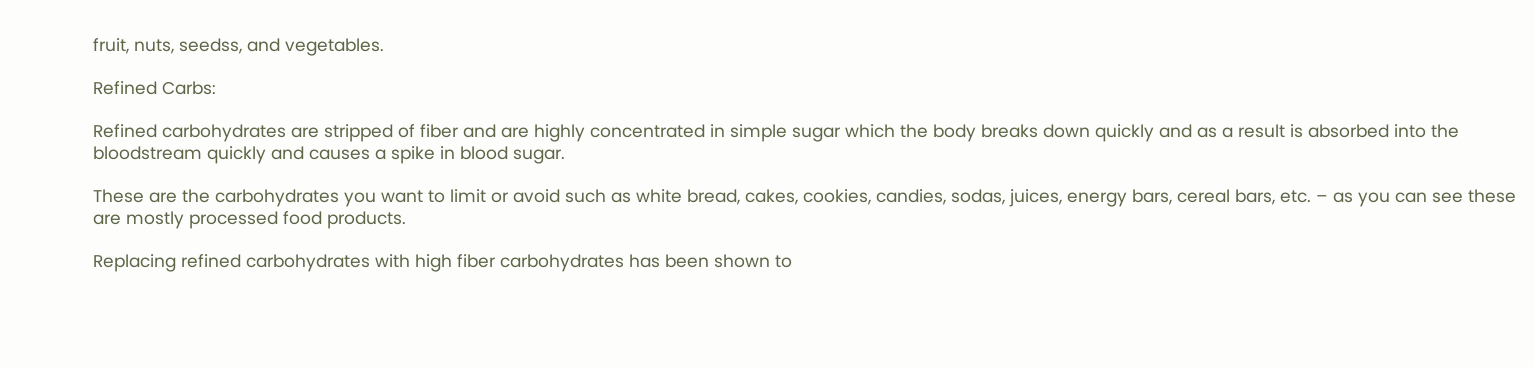fruit, nuts, seedss, and vegetables.

Refined Carbs:

Refined carbohydrates are stripped of fiber and are highly concentrated in simple sugar which the body breaks down quickly and as a result is absorbed into the bloodstream quickly and causes a spike in blood sugar.

These are the carbohydrates you want to limit or avoid such as white bread, cakes, cookies, candies, sodas, juices, energy bars, cereal bars, etc. – as you can see these are mostly processed food products.

Replacing refined carbohydrates with high fiber carbohydrates has been shown to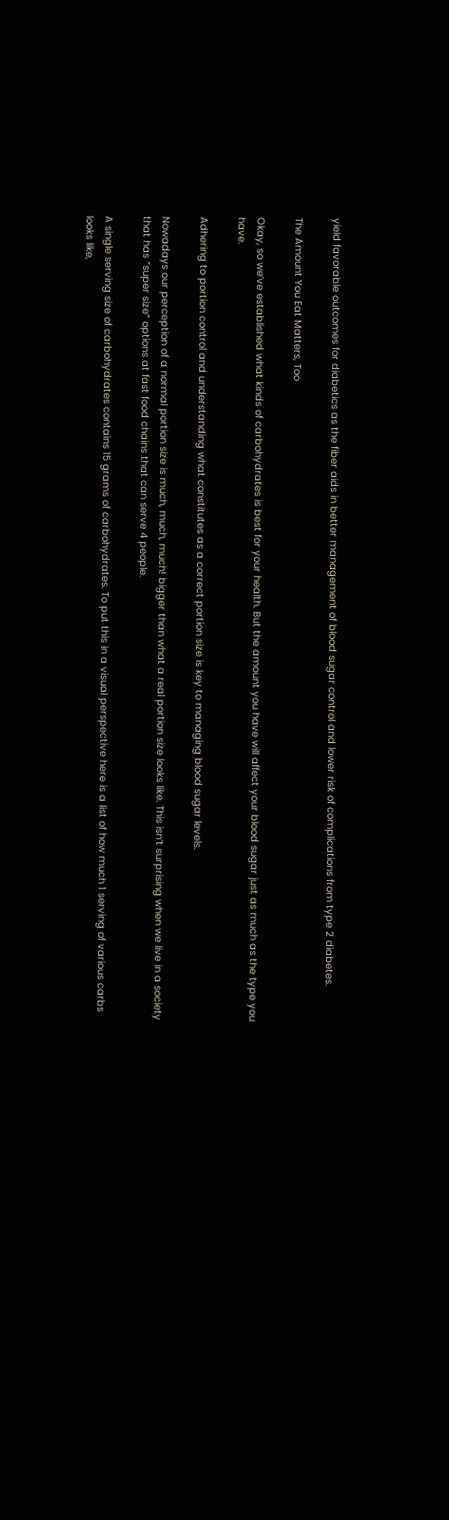yield favorable outcomes for diabetics as the fiber aids in better management of blood sugar control and lower risk of complications from type 2 diabetes.

The Amount You Eat Matters, Too

Okay, so we’ve established what kinds of carbohydrates is best for your health. But the amount you have will affect your blood sugar just as much as the type you have.

Adhering to portion control and understanding what constitutes as a correct portion size is key to managing blood sugar levels.

Nowadays our perception of a normal portion size is much, much, much! bigger than what a real portion size looks like. This isn’t surprising when we live in a society that has “super size” options at fast food chains that can serve 4 people.

A single serving size of carbohydrates contains 15 grams of carbohydrates. To put this in a visual perspective here is a list of how much 1 serving of various carbs looks like,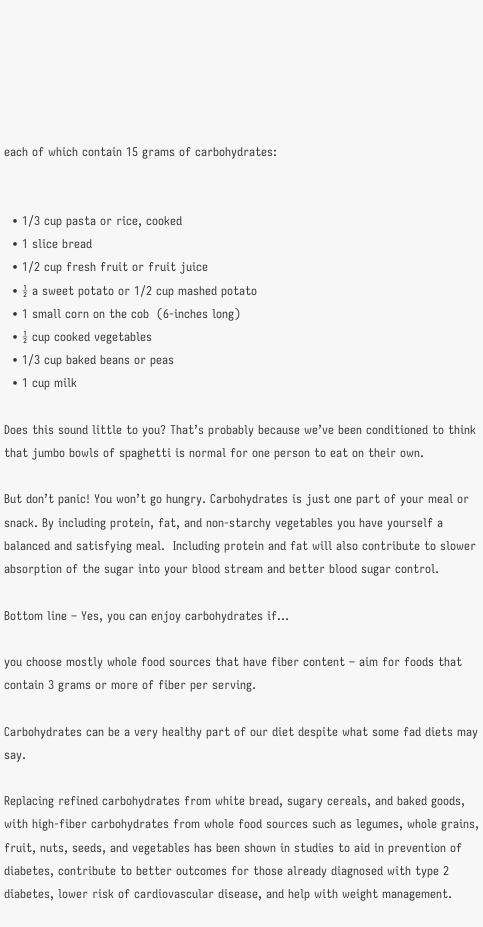each of which contain 15 grams of carbohydrates:


  • 1/3 cup pasta or rice, cooked
  • 1 slice bread
  • 1/2 cup fresh fruit or fruit juice
  • ½ a sweet potato or 1/2 cup mashed potato
  • 1 small corn on the cob  (6-inches long)
  • ½ cup cooked vegetables
  • 1/3 cup baked beans or peas
  • 1 cup milk

Does this sound little to you? That’s probably because we’ve been conditioned to think that jumbo bowls of spaghetti is normal for one person to eat on their own.

But don’t panic! You won’t go hungry. Carbohydrates is just one part of your meal or snack. By including protein, fat, and non-starchy vegetables you have yourself a balanced and satisfying meal.  Including protein and fat will also contribute to slower absorption of the sugar into your blood stream and better blood sugar control.

Bottom line – Yes, you can enjoy carbohydrates if…

you choose mostly whole food sources that have fiber content – aim for foods that contain 3 grams or more of fiber per serving.

Carbohydrates can be a very healthy part of our diet despite what some fad diets may say.

Replacing refined carbohydrates from white bread, sugary cereals, and baked goods, with high-fiber carbohydrates from whole food sources such as legumes, whole grains, fruit, nuts, seeds, and vegetables has been shown in studies to aid in prevention of diabetes, contribute to better outcomes for those already diagnosed with type 2 diabetes, lower risk of cardiovascular disease, and help with weight management.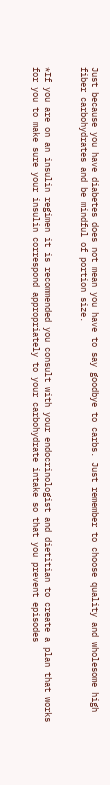Just because you have diabetes does not mean you have to say goodbye to carbs. Just remember to choose quality and wholesome high fiber carbohydrates and be mindful of portion size.


*If you are on an insulin regimen it is recommended you consult with your endocrinologist and dietitian to create a plan that works for you to make sure your insulin correspond appropriately to your carbohydrate intake so that you prevent episodes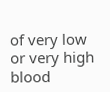of very low or very high blood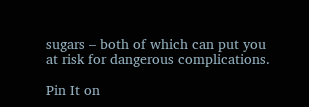sugars – both of which can put you at risk for dangerous complications.

Pin It on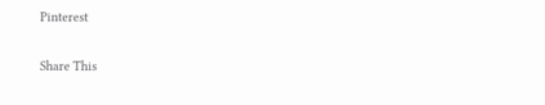Pinterest

Share This